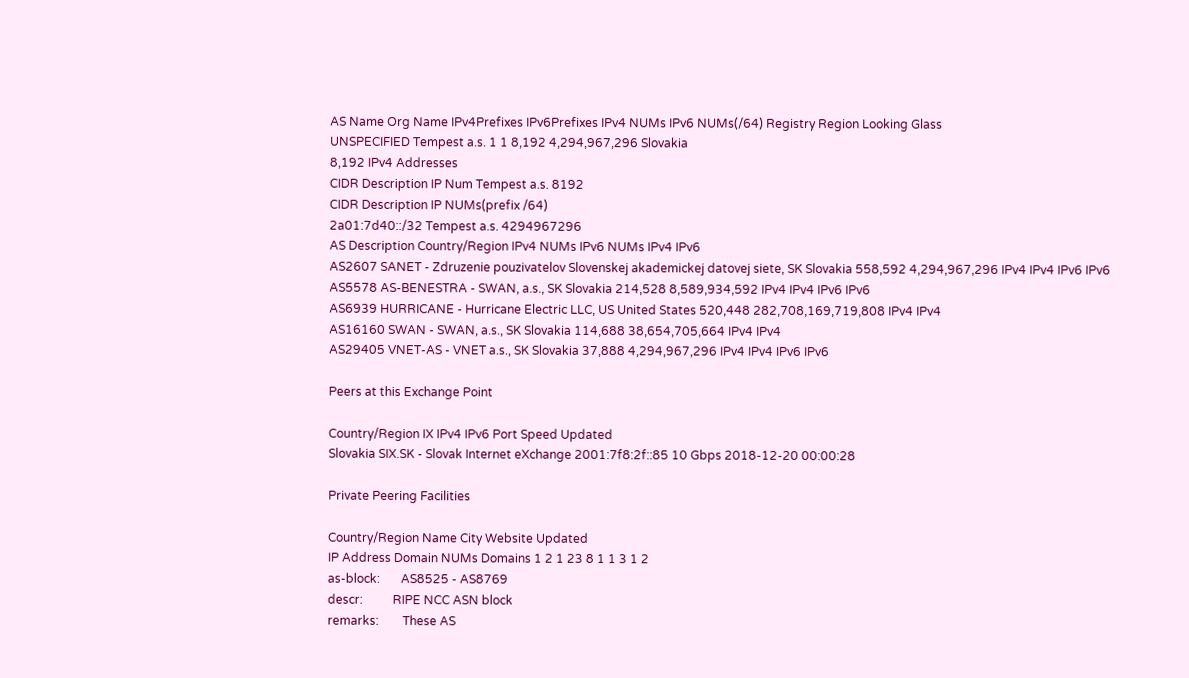AS Name Org Name IPv4Prefixes IPv6Prefixes IPv4 NUMs IPv6 NUMs(/64) Registry Region Looking Glass
UNSPECIFIED Tempest a.s. 1 1 8,192 4,294,967,296 Slovakia
8,192 IPv4 Addresses
CIDR Description IP Num Tempest a.s. 8192
CIDR Description IP NUMs(prefix /64)
2a01:7d40::/32 Tempest a.s. 4294967296
AS Description Country/Region IPv4 NUMs IPv6 NUMs IPv4 IPv6
AS2607 SANET - Zdruzenie pouzivatelov Slovenskej akademickej datovej siete, SK Slovakia 558,592 4,294,967,296 IPv4 IPv4 IPv6 IPv6
AS5578 AS-BENESTRA - SWAN, a.s., SK Slovakia 214,528 8,589,934,592 IPv4 IPv4 IPv6 IPv6
AS6939 HURRICANE - Hurricane Electric LLC, US United States 520,448 282,708,169,719,808 IPv4 IPv4
AS16160 SWAN - SWAN, a.s., SK Slovakia 114,688 38,654,705,664 IPv4 IPv4
AS29405 VNET-AS - VNET a.s., SK Slovakia 37,888 4,294,967,296 IPv4 IPv4 IPv6 IPv6

Peers at this Exchange Point

Country/Region IX IPv4 IPv6 Port Speed Updated
Slovakia SIX.SK - Slovak Internet eXchange 2001:7f8:2f::85 10 Gbps 2018-12-20 00:00:28

Private Peering Facilities

Country/Region Name City Website Updated
IP Address Domain NUMs Domains 1 2 1 23 8 1 1 3 1 2
as-block:       AS8525 - AS8769
descr:          RIPE NCC ASN block
remarks:        These AS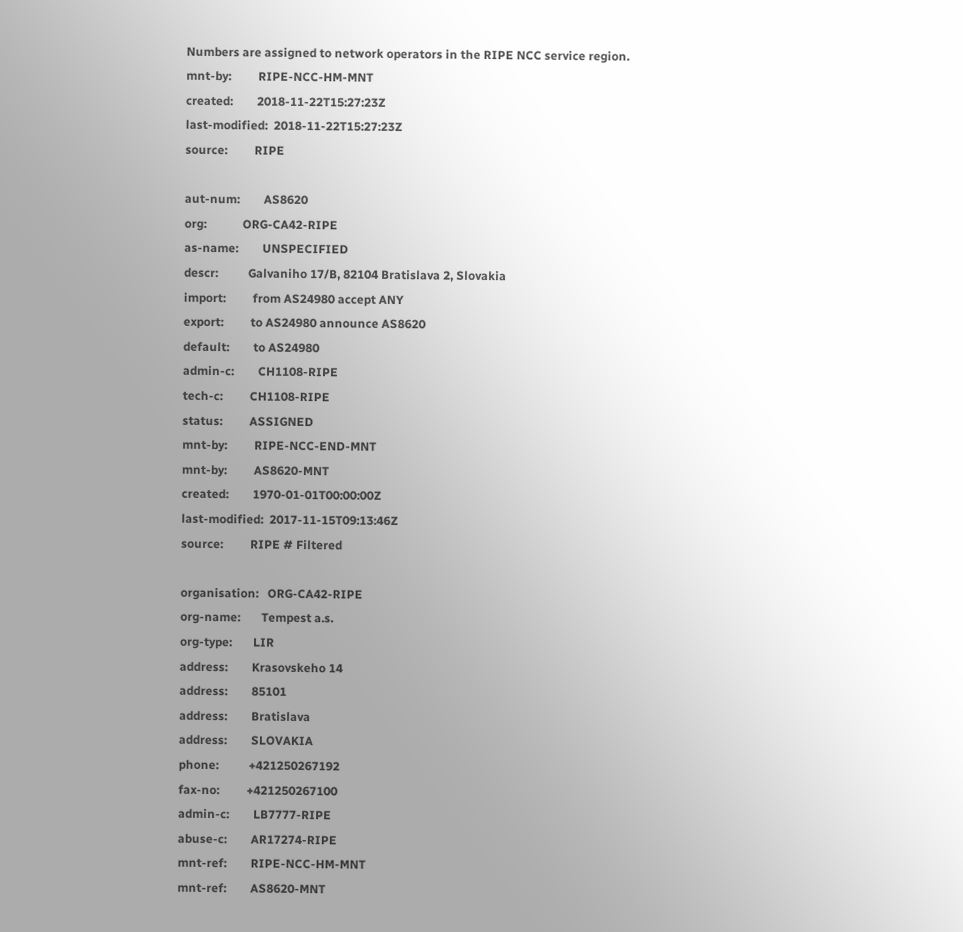Numbers are assigned to network operators in the RIPE NCC service region.
mnt-by:         RIPE-NCC-HM-MNT
created:        2018-11-22T15:27:23Z
last-modified:  2018-11-22T15:27:23Z
source:         RIPE

aut-num:        AS8620
org:            ORG-CA42-RIPE
as-name:        UNSPECIFIED
descr:          Galvaniho 17/B, 82104 Bratislava 2, Slovakia
import:         from AS24980 accept ANY
export:         to AS24980 announce AS8620
default:        to AS24980
admin-c:        CH1108-RIPE
tech-c:         CH1108-RIPE
status:         ASSIGNED
mnt-by:         RIPE-NCC-END-MNT
mnt-by:         AS8620-MNT
created:        1970-01-01T00:00:00Z
last-modified:  2017-11-15T09:13:46Z
source:         RIPE # Filtered

organisation:   ORG-CA42-RIPE
org-name:       Tempest a.s.
org-type:       LIR
address:        Krasovskeho 14
address:        85101
address:        Bratislava
address:        SLOVAKIA
phone:          +421250267192
fax-no:         +421250267100
admin-c:        LB7777-RIPE
abuse-c:        AR17274-RIPE
mnt-ref:        RIPE-NCC-HM-MNT
mnt-ref:        AS8620-MNT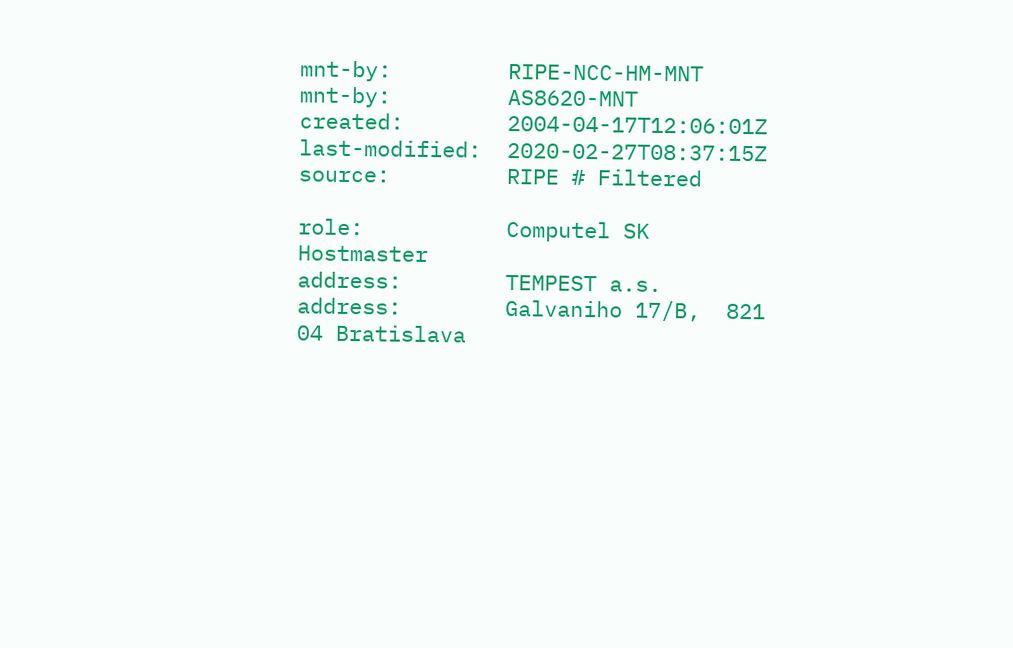mnt-by:         RIPE-NCC-HM-MNT
mnt-by:         AS8620-MNT
created:        2004-04-17T12:06:01Z
last-modified:  2020-02-27T08:37:15Z
source:         RIPE # Filtered

role:           Computel SK Hostmaster
address:        TEMPEST a.s.
address:        Galvaniho 17/B,  821 04 Bratislava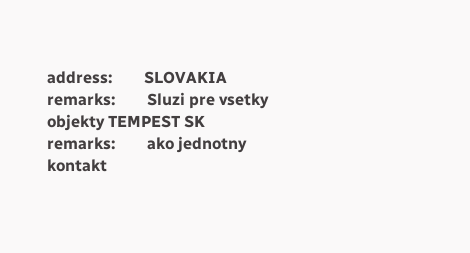address:        SLOVAKIA
remarks:        Sluzi pre vsetky objekty TEMPEST SK
remarks:        ako jednotny kontakt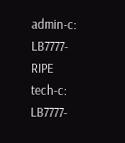admin-c:        LB7777-RIPE
tech-c:         LB7777-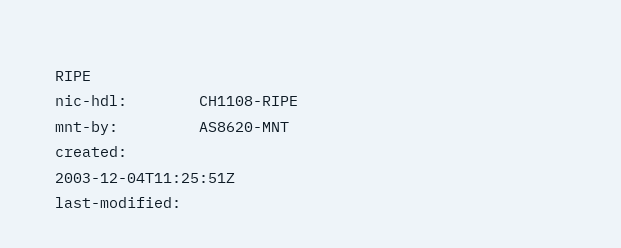RIPE
nic-hdl:        CH1108-RIPE
mnt-by:         AS8620-MNT
created:        2003-12-04T11:25:51Z
last-modified: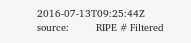2016-07-13T09:25:44Z
source:         RIPE # Filtered